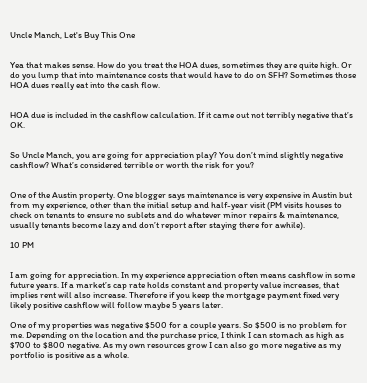Uncle Manch, Let's Buy This One


Yea that makes sense. How do you treat the HOA dues, sometimes they are quite high. Or do you lump that into maintenance costs that would have to do on SFH? Sometimes those HOA dues really eat into the cash flow.


HOA due is included in the cashflow calculation. If it came out not terribly negative that’s OK.


So Uncle Manch, you are going for appreciation play? You don’t mind slightly negative cashflow? What’s considered terrible or worth the risk for you?


One of the Austin property. One blogger says maintenance is very expensive in Austin but from my experience, other than the initial setup and half-year visit (PM visits houses to check on tenants to ensure no sublets and do whatever minor repairs & maintenance, usually tenants become lazy and don’t report after staying there for awhile).

10 PM


I am going for appreciation. In my experience appreciation often means cashflow in some future years. If a market’s cap rate holds constant and property value increases, that implies rent will also increase. Therefore if you keep the mortgage payment fixed very likely positive cashflow will follow maybe 5 years later.

One of my properties was negative $500 for a couple years. So $500 is no problem for me. Depending on the location and the purchase price, I think I can stomach as high as $700 to $800 negative. As my own resources grow I can also go more negative as my portfolio is positive as a whole.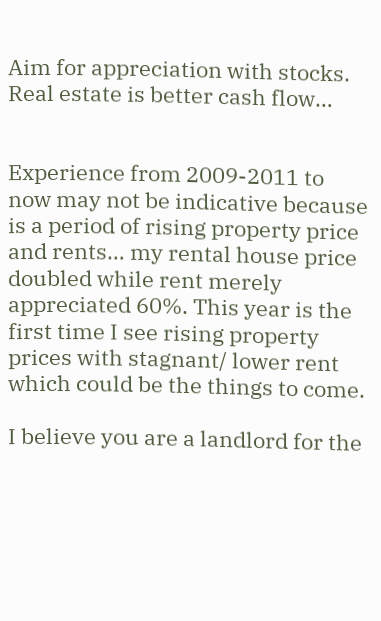Aim for appreciation with stocks. Real estate is better cash flow…


Experience from 2009-2011 to now may not be indicative because is a period of rising property price and rents… my rental house price doubled while rent merely appreciated 60%. This year is the first time I see rising property prices with stagnant/ lower rent which could be the things to come.

I believe you are a landlord for the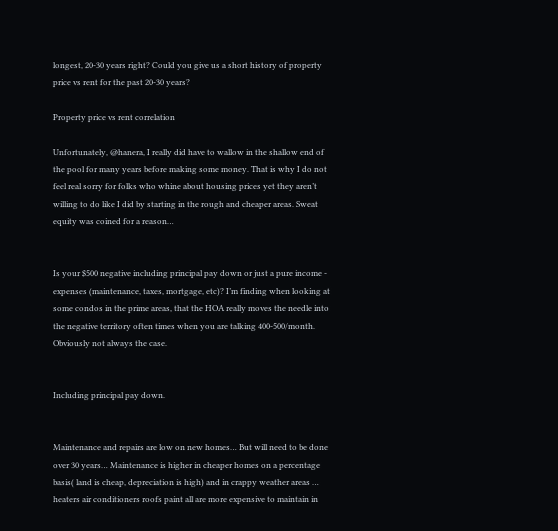longest, 20-30 years right? Could you give us a short history of property price vs rent for the past 20-30 years?

Property price vs rent correlation

Unfortunately, @hanera, I really did have to wallow in the shallow end of the pool for many years before making some money. That is why I do not feel real sorry for folks who whine about housing prices yet they aren’t willing to do like I did by starting in the rough and cheaper areas. Sweat equity was coined for a reason…


Is your $500 negative including principal pay down or just a pure income - expenses (maintenance, taxes, mortgage, etc)? I’m finding when looking at some condos in the prime areas, that the HOA really moves the needle into the negative territory often times when you are talking 400-500/month. Obviously not always the case.


Including principal pay down.


Maintenance and repairs are low on new homes… But will need to be done over 30 years… Maintenance is higher in cheaper homes on a percentage basis( land is cheap, depreciation is high) and in crappy weather areas … heaters air conditioners roofs paint all are more expensive to maintain in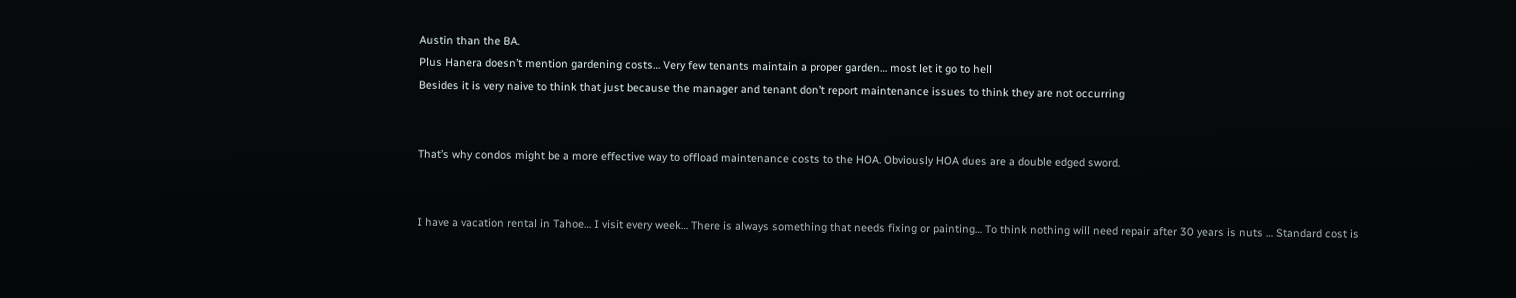Austin than the BA.
Plus Hanera doesn’t mention gardening costs… Very few tenants maintain a proper garden… most let it go to hell
Besides it is very naive to think that just because the manager and tenant don’t report maintenance issues to think they are not occurring


That’s why condos might be a more effective way to offload maintenance costs to the HOA. Obviously HOA dues are a double edged sword.


I have a vacation rental in Tahoe… I visit every week… There is always something that needs fixing or painting… To think nothing will need repair after 30 years is nuts … Standard cost is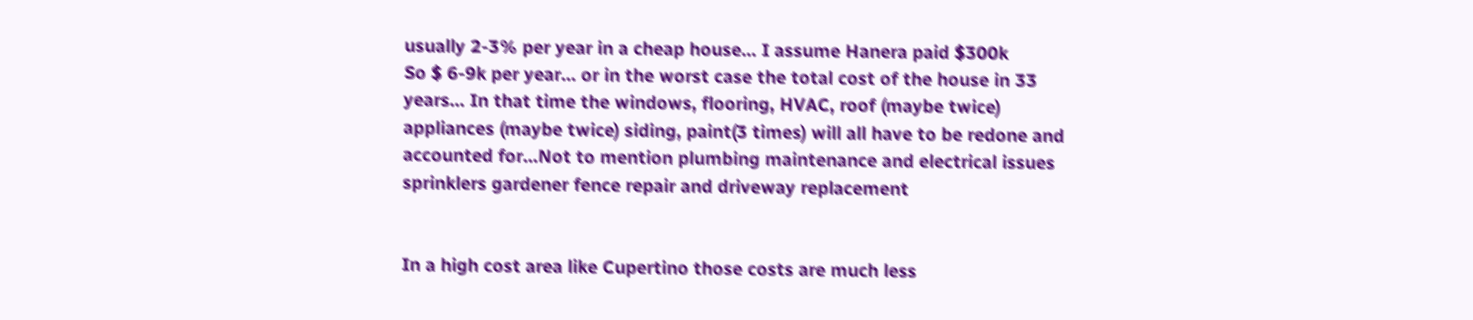usually 2-3% per year in a cheap house… I assume Hanera paid $300k
So $ 6-9k per year… or in the worst case the total cost of the house in 33 years… In that time the windows, flooring, HVAC, roof (maybe twice) appliances (maybe twice) siding, paint(3 times) will all have to be redone and accounted for…Not to mention plumbing maintenance and electrical issues sprinklers gardener fence repair and driveway replacement


In a high cost area like Cupertino those costs are much less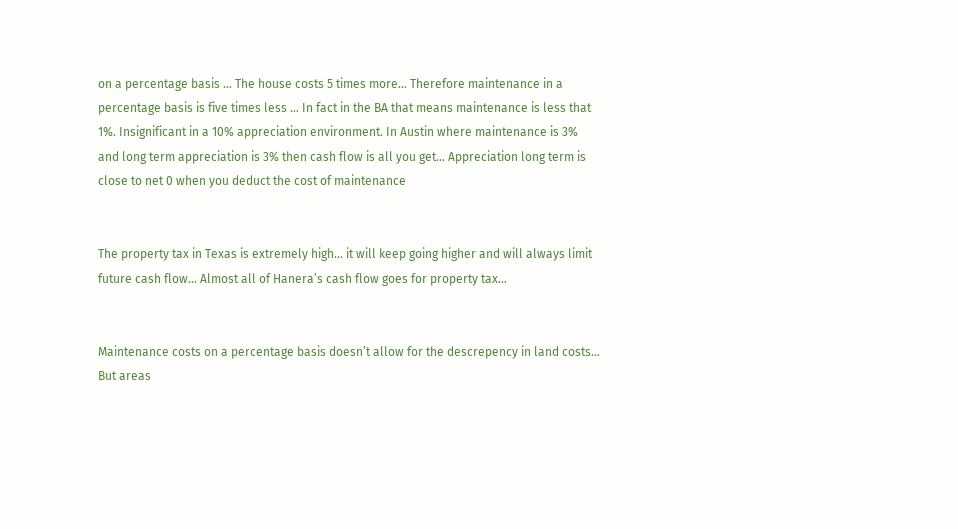on a percentage basis … The house costs 5 times more… Therefore maintenance in a percentage basis is five times less … In fact in the BA that means maintenance is less that 1%. Insignificant in a 10% appreciation environment. In Austin where maintenance is 3% and long term appreciation is 3% then cash flow is all you get… Appreciation long term is close to net 0 when you deduct the cost of maintenance


The property tax in Texas is extremely high… it will keep going higher and will always limit future cash flow… Almost all of Hanera’s cash flow goes for property tax…


Maintenance costs on a percentage basis doesn’t allow for the descrepency in land costs… But areas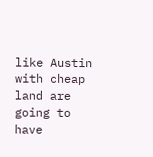like Austin with cheap land are going to have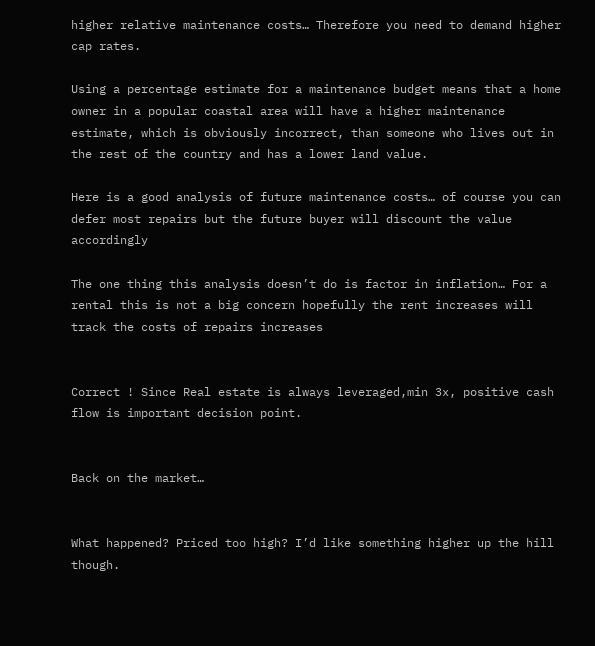higher relative maintenance costs… Therefore you need to demand higher cap rates.

Using a percentage estimate for a maintenance budget means that a home owner in a popular coastal area will have a higher maintenance estimate, which is obviously incorrect, than someone who lives out in the rest of the country and has a lower land value.

Here is a good analysis of future maintenance costs… of course you can defer most repairs but the future buyer will discount the value accordingly

The one thing this analysis doesn’t do is factor in inflation… For a rental this is not a big concern hopefully the rent increases will track the costs of repairs increases


Correct ! Since Real estate is always leveraged,min 3x, positive cash flow is important decision point.


Back on the market…


What happened? Priced too high? I’d like something higher up the hill though.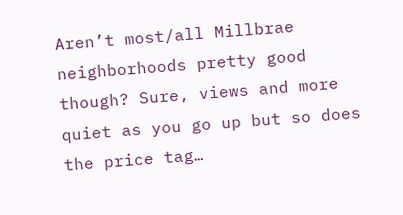Aren’t most/all Millbrae neighborhoods pretty good though? Sure, views and more quiet as you go up but so does the price tag…